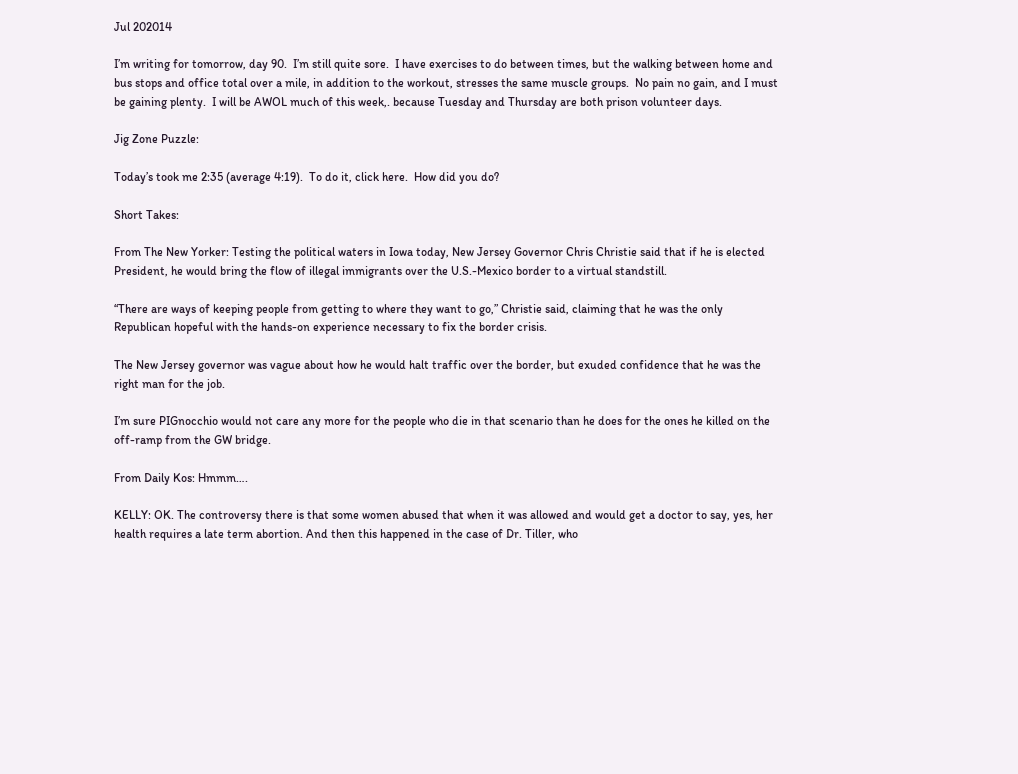Jul 202014

I’m writing for tomorrow, day 90.  I’m still quite sore.  I have exercises to do between times, but the walking between home and bus stops and office total over a mile, in addition to the workout, stresses the same muscle groups.  No pain no gain, and I must be gaining plenty.  I will be AWOL much of this week,. because Tuesday and Thursday are both prison volunteer days.

Jig Zone Puzzle:

Today’s took me 2:35 (average 4:19).  To do it, click here.  How did you do?

Short Takes:

From The New Yorker: Testing the political waters in Iowa today, New Jersey Governor Chris Christie said that if he is elected President, he would bring the flow of illegal immigrants over the U.S.-Mexico border to a virtual standstill.

“There are ways of keeping people from getting to where they want to go,” Christie said, claiming that he was the only Republican hopeful with the hands-on experience necessary to fix the border crisis.

The New Jersey governor was vague about how he would halt traffic over the border, but exuded confidence that he was the right man for the job.

I’m sure PIGnocchio would not care any more for the people who die in that scenario than he does for the ones he killed on the off-ramp from the GW bridge.

From Daily Kos: Hmmm….

KELLY: OK. The controversy there is that some women abused that when it was allowed and would get a doctor to say, yes, her health requires a late term abortion. And then this happened in the case of Dr. Tiller, who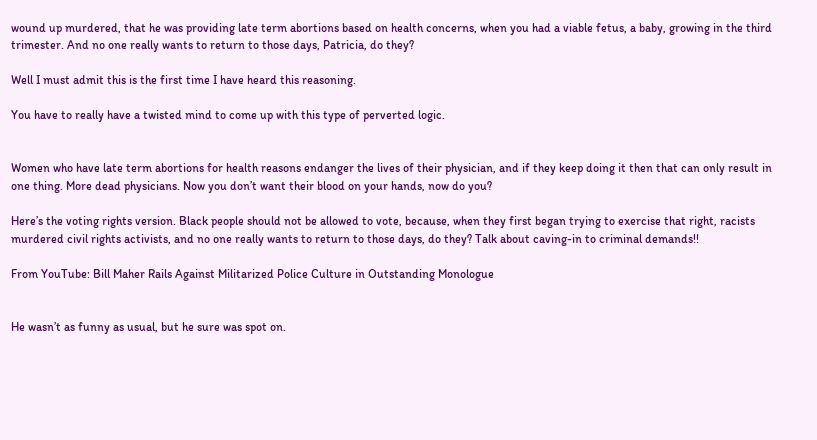wound up murdered, that he was providing late term abortions based on health concerns, when you had a viable fetus, a baby, growing in the third trimester. And no one really wants to return to those days, Patricia, do they?

Well I must admit this is the first time I have heard this reasoning.

You have to really have a twisted mind to come up with this type of perverted logic.


Women who have late term abortions for health reasons endanger the lives of their physician, and if they keep doing it then that can only result in one thing. More dead physicians. Now you don’t want their blood on your hands, now do you?

Here’s the voting rights version. Black people should not be allowed to vote, because, when they first began trying to exercise that right, racists murdered civil rights activists, and no one really wants to return to those days, do they? Talk about caving-in to criminal demands!!

From YouTube: Bill Maher Rails Against Militarized Police Culture in Outstanding Monologue


He wasn’t as funny as usual, but he sure was spot on.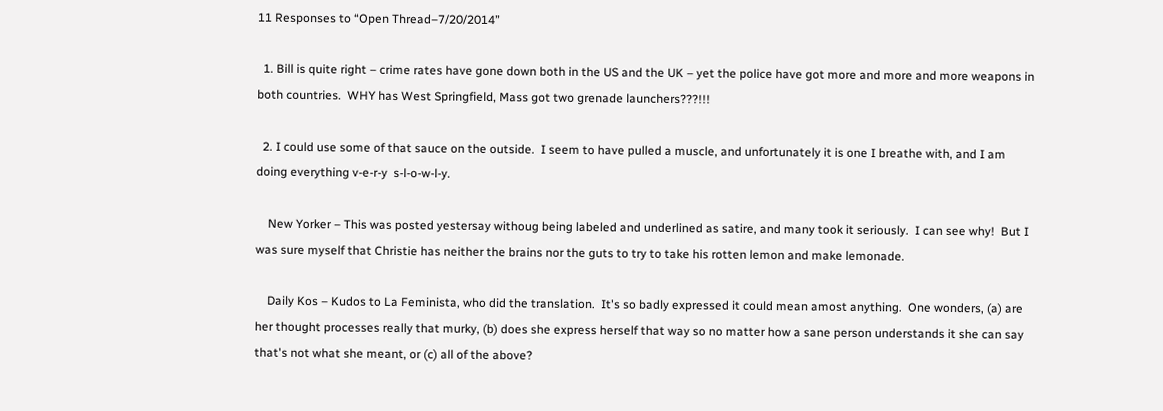11 Responses to “Open Thread–7/20/2014”

  1. Bill is quite right – crime rates have gone down both in the US and the UK – yet the police have got more and more and more weapons in both countries.  WHY has West Springfield, Mass got two grenade launchers???!!!

  2. I could use some of that sauce on the outside.  I seem to have pulled a muscle, and unfortunately it is one I breathe with, and I am doing everything v-e-r-y  s-l-o-w-l-y.

    New Yorker – This was posted yestersay withoug being labeled and underlined as satire, and many took it seriously.  I can see why!  But I was sure myself that Christie has neither the brains nor the guts to try to take his rotten lemon and make lemonade.

    Daily Kos – Kudos to La Feminista, who did the translation.  It's so badly expressed it could mean amost anything.  One wonders, (a) are her thought processes really that murky, (b) does she express herself that way so no matter how a sane person understands it she can say that's not what she meant, or (c) all of the above?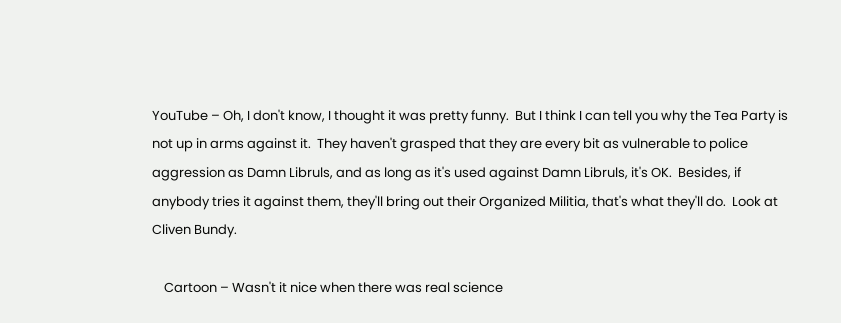YouTube – Oh, I don't know, I thought it was pretty funny.  But I think I can tell you why the Tea Party is not up in arms against it.  They haven't grasped that they are every bit as vulnerable to police aggression as Damn Libruls, and as long as it's used against Damn Libruls, it's OK.  Besides, if anybody tries it against them, they'll bring out their Organized Militia, that's what they'll do.  Look at Cliven Bundy.

    Cartoon – Wasn't it nice when there was real science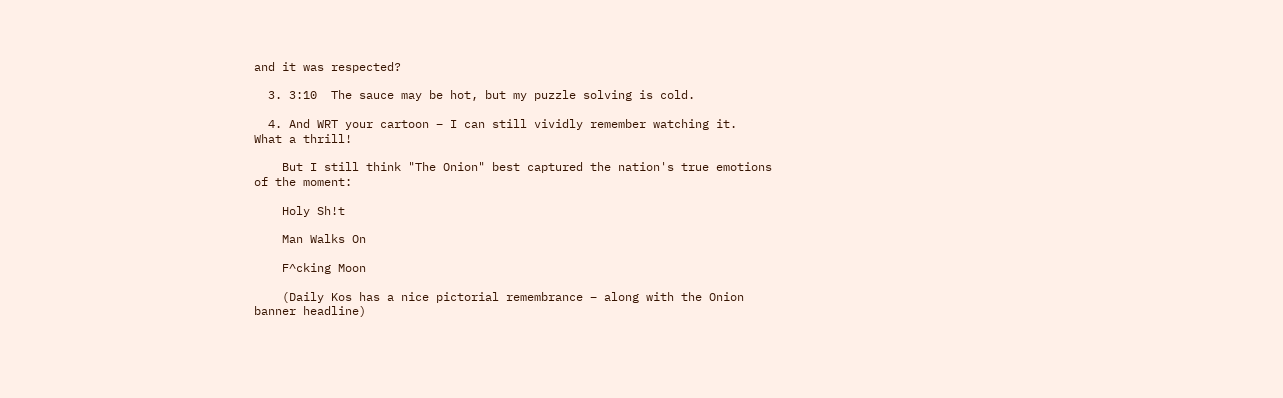and it was respected?

  3. 3:10  The sauce may be hot, but my puzzle solving is cold.

  4. And WRT your cartoon – I can still vividly remember watching it.  What a thrill!

    But I still think "The Onion" best captured the nation's true emotions of the moment:

    Holy Sh!t

    Man Walks On

    F^cking Moon

    (Daily Kos has a nice pictorial remembrance – along with the Onion banner headline)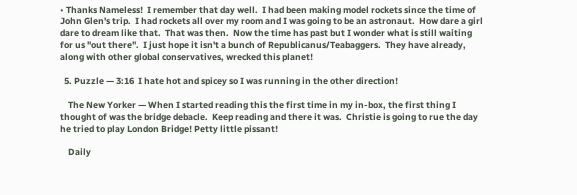• Thanks Nameless!  I remember that day well.  I had been making model rockets since the time of John Glen's trip.  I had rockets all over my room and I was going to be an astronaut.  How dare a girl dare to dream like that.  That was then.  Now the time has past but I wonder what is still waiting for us "out there".  I just hope it isn't a bunch of Republicanus/Teabaggers.  They have already, along with other global conservatives, wrecked this planet!

  5. Puzzle — 3:16  I hate hot and spicey so I was running in the other direction!

    The New Yorker — When I started reading this the first time in my in-box, the first thing I thought of was the bridge debacle.  Keep reading and there it was.  Christie is going to rue the day he tried to play London Bridge! Petty little pissant!

    Daily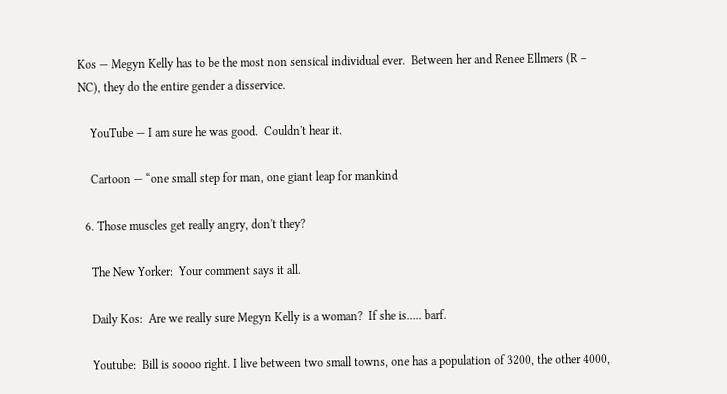Kos — Megyn Kelly has to be the most non sensical individual ever.  Between her and Renee Ellmers (R – NC), they do the entire gender a disservice.

    YouTube — I am sure he was good.  Couldn't hear it.

    Cartoon — “one small step for man, one giant leap for mankind

  6. Those muscles get really angry, don't they?

    The New Yorker:  Your comment says it all.

    Daily Kos:  Are we really sure Megyn Kelly is a woman?  If she is….. barf.

    Youtube:  Bill is soooo right. I live between two small towns, one has a population of 3200, the other 4000,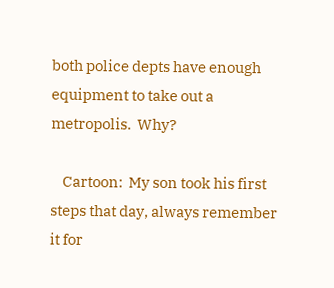both police depts have enough equipment to take out a metropolis.  Why?

    Cartoon:  My son took his first steps that day, always remember it for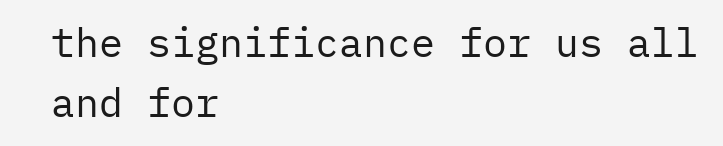the significance for us all and for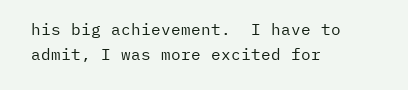his big achievement.  I have to admit, I was more excited for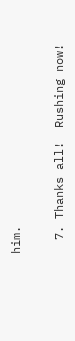him.

  7. Thanks all!  Rushing now!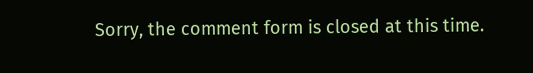Sorry, the comment form is closed at this time.